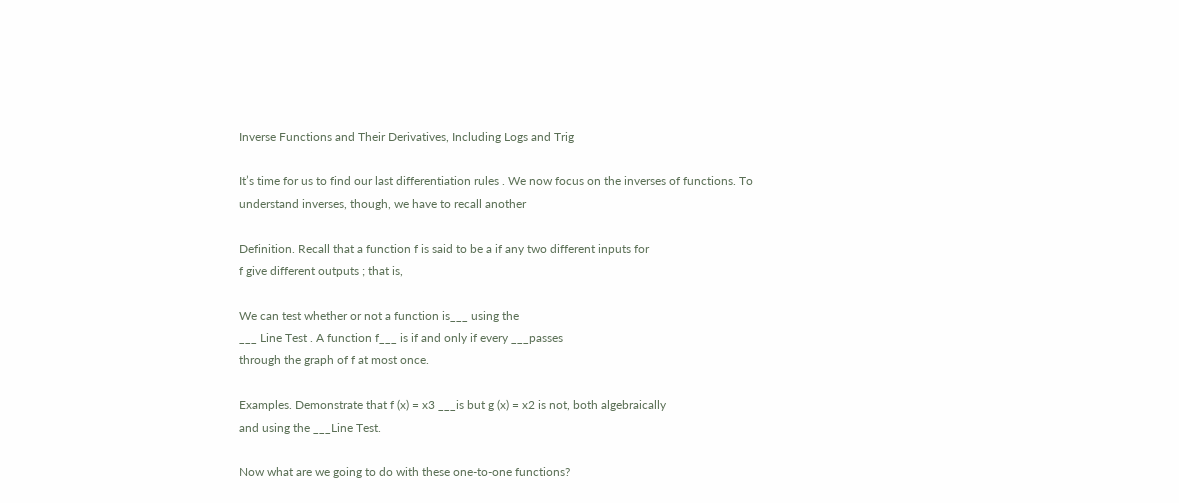Inverse Functions and Their Derivatives, Including Logs and Trig

It’s time for us to find our last differentiation rules . We now focus on the inverses of functions. To
understand inverses, though, we have to recall another

Definition. Recall that a function f is said to be a if any two different inputs for
f give different outputs ; that is,

We can test whether or not a function is___ using the
___ Line Test . A function f___ is if and only if every ___passes
through the graph of f at most once.

Examples. Demonstrate that f (x) = x3 ___is but g (x) = x2 is not, both algebraically
and using the ___Line Test.

Now what are we going to do with these one-to-one functions?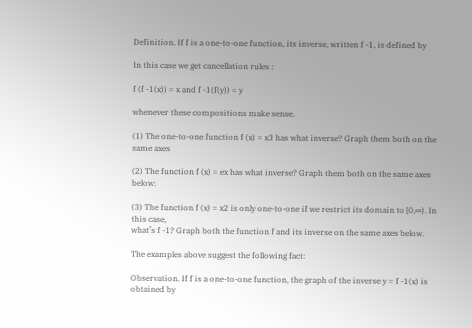Definition. If f is a one-to-one function, its inverse, written f -1, is defined by

In this case we get cancellation rules :

f (f -1(x)) = x and f -1(f(y)) = y

whenever these compositions make sense.

(1) The one-to-one function f (x) = x3 has what inverse? Graph them both on the same axes

(2) The function f (x) = ex has what inverse? Graph them both on the same axes below:

(3) The function f (x) = x2 is only one-to-one if we restrict its domain to [0,∞). In this case,
what’s f -1? Graph both the function f and its inverse on the same axes below.

The examples above suggest the following fact:

Observation. If f is a one-to-one function, the graph of the inverse y = f -1(x) is obtained by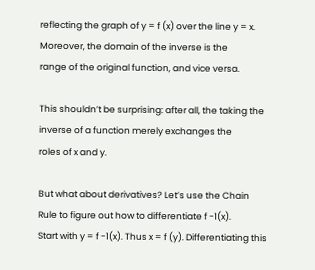reflecting the graph of y = f (x) over the line y = x. Moreover, the domain of the inverse is the
range of the original function, and vice versa.

This shouldn’t be surprising: after all, the taking the inverse of a function merely exchanges the
roles of x and y.

But what about derivatives? Let’s use the Chain Rule to figure out how to differentiate f -1(x).
Start with y = f -1(x). Thus x = f (y). Differentiating this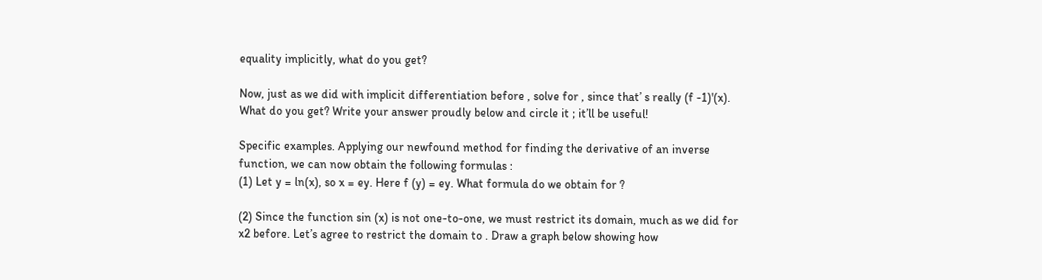equality implicitly, what do you get?

Now, just as we did with implicit differentiation before , solve for , since that’ s really (f -1)'(x).
What do you get? Write your answer proudly below and circle it ; it’ll be useful!

Specific examples. Applying our newfound method for finding the derivative of an inverse
function, we can now obtain the following formulas :
(1) Let y = ln(x), so x = ey. Here f (y) = ey. What formula do we obtain for ?

(2) Since the function sin (x) is not one-to-one, we must restrict its domain, much as we did for
x2 before. Let’s agree to restrict the domain to . Draw a graph below showing how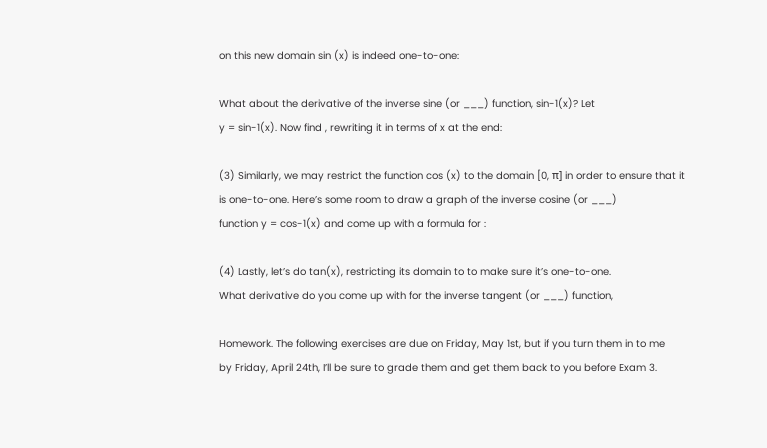on this new domain sin (x) is indeed one-to-one:

What about the derivative of the inverse sine (or ___) function, sin-1(x)? Let
y = sin-1(x). Now find , rewriting it in terms of x at the end:

(3) Similarly, we may restrict the function cos (x) to the domain [0, π] in order to ensure that it
is one-to-one. Here’s some room to draw a graph of the inverse cosine (or ___)
function y = cos-1(x) and come up with a formula for :

(4) Lastly, let’s do tan(x), restricting its domain to to make sure it’s one-to-one.
What derivative do you come up with for the inverse tangent (or ___) function,

Homework. The following exercises are due on Friday, May 1st, but if you turn them in to me
by Friday, April 24th, I’ll be sure to grade them and get them back to you before Exam 3.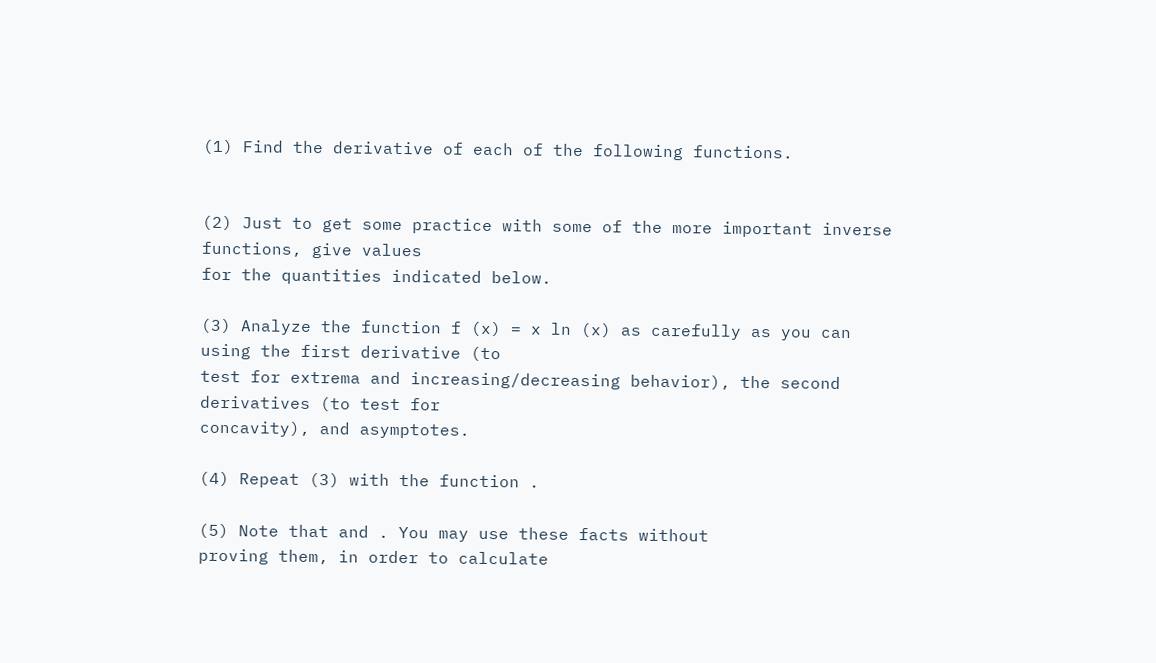(1) Find the derivative of each of the following functions.


(2) Just to get some practice with some of the more important inverse functions, give values
for the quantities indicated below.

(3) Analyze the function f (x) = x ln (x) as carefully as you can using the first derivative (to
test for extrema and increasing/decreasing behavior), the second derivatives (to test for
concavity), and asymptotes.

(4) Repeat (3) with the function .

(5) Note that and . You may use these facts without
proving them, in order to calculate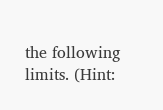the following limits. (Hint: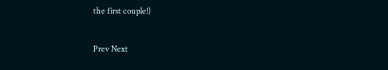the first couple!)

Prev Next